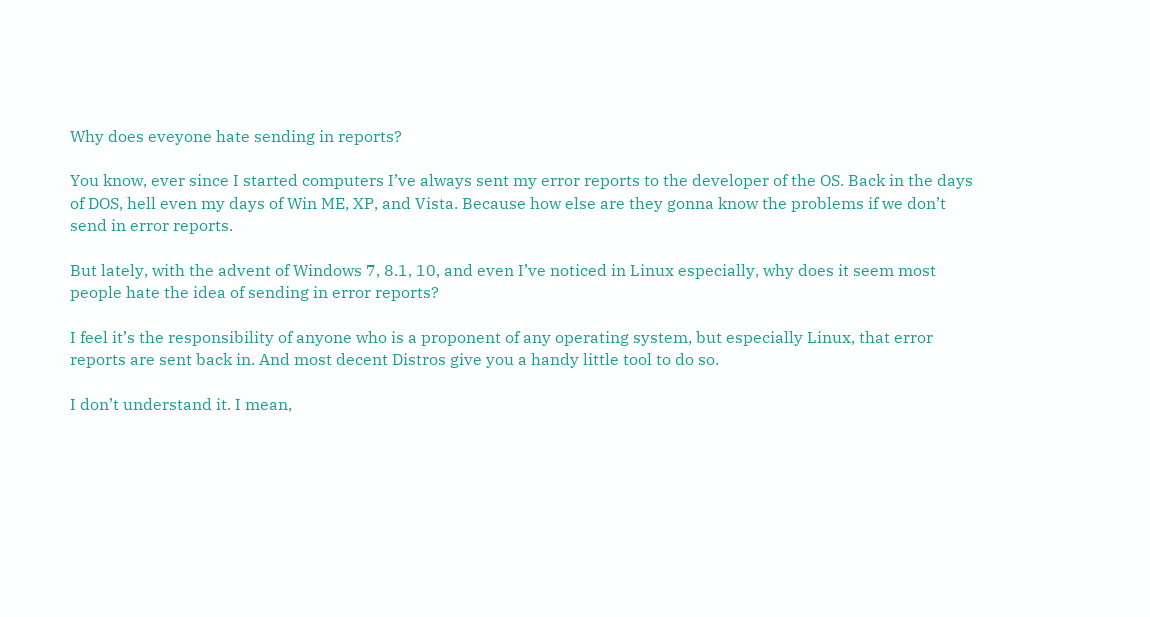Why does eveyone hate sending in reports?

You know, ever since I started computers I’ve always sent my error reports to the developer of the OS. Back in the days of DOS, hell even my days of Win ME, XP, and Vista. Because how else are they gonna know the problems if we don’t send in error reports.

But lately, with the advent of Windows 7, 8.1, 10, and even I’ve noticed in Linux especially, why does it seem most people hate the idea of sending in error reports?

I feel it’s the responsibility of anyone who is a proponent of any operating system, but especially Linux, that error reports are sent back in. And most decent Distros give you a handy little tool to do so.

I don’t understand it. I mean,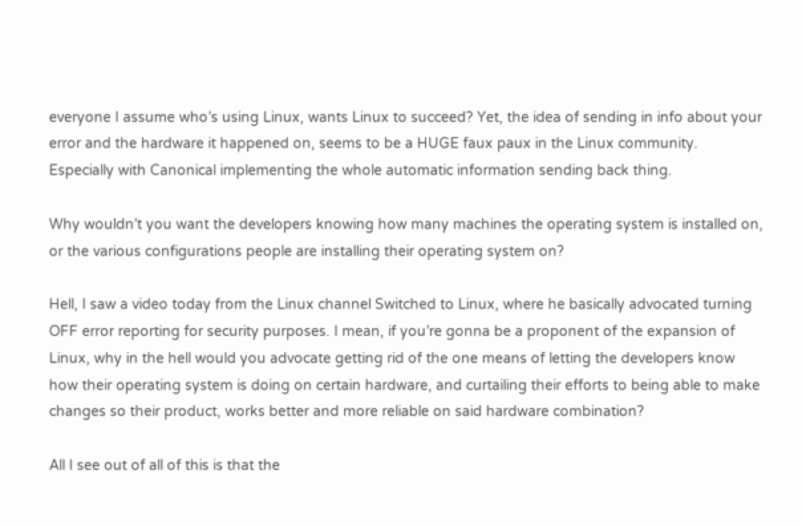everyone I assume who’s using Linux, wants Linux to succeed? Yet, the idea of sending in info about your error and the hardware it happened on, seems to be a HUGE faux paux in the Linux community. Especially with Canonical implementing the whole automatic information sending back thing.

Why wouldn’t you want the developers knowing how many machines the operating system is installed on, or the various configurations people are installing their operating system on?

Hell, I saw a video today from the Linux channel Switched to Linux, where he basically advocated turning OFF error reporting for security purposes. I mean, if you’re gonna be a proponent of the expansion of Linux, why in the hell would you advocate getting rid of the one means of letting the developers know how their operating system is doing on certain hardware, and curtailing their efforts to being able to make changes so their product, works better and more reliable on said hardware combination?

All I see out of all of this is that the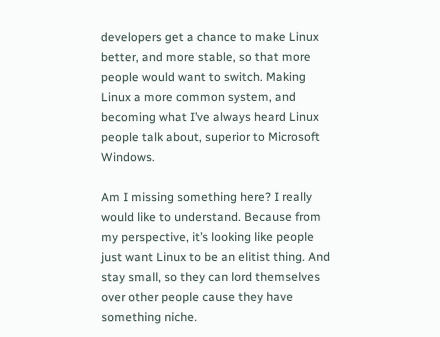developers get a chance to make Linux better, and more stable, so that more people would want to switch. Making Linux a more common system, and becoming what I’ve always heard Linux people talk about, superior to Microsoft Windows.

Am I missing something here? I really would like to understand. Because from my perspective, it’s looking like people just want Linux to be an elitist thing. And stay small, so they can lord themselves over other people cause they have something niche.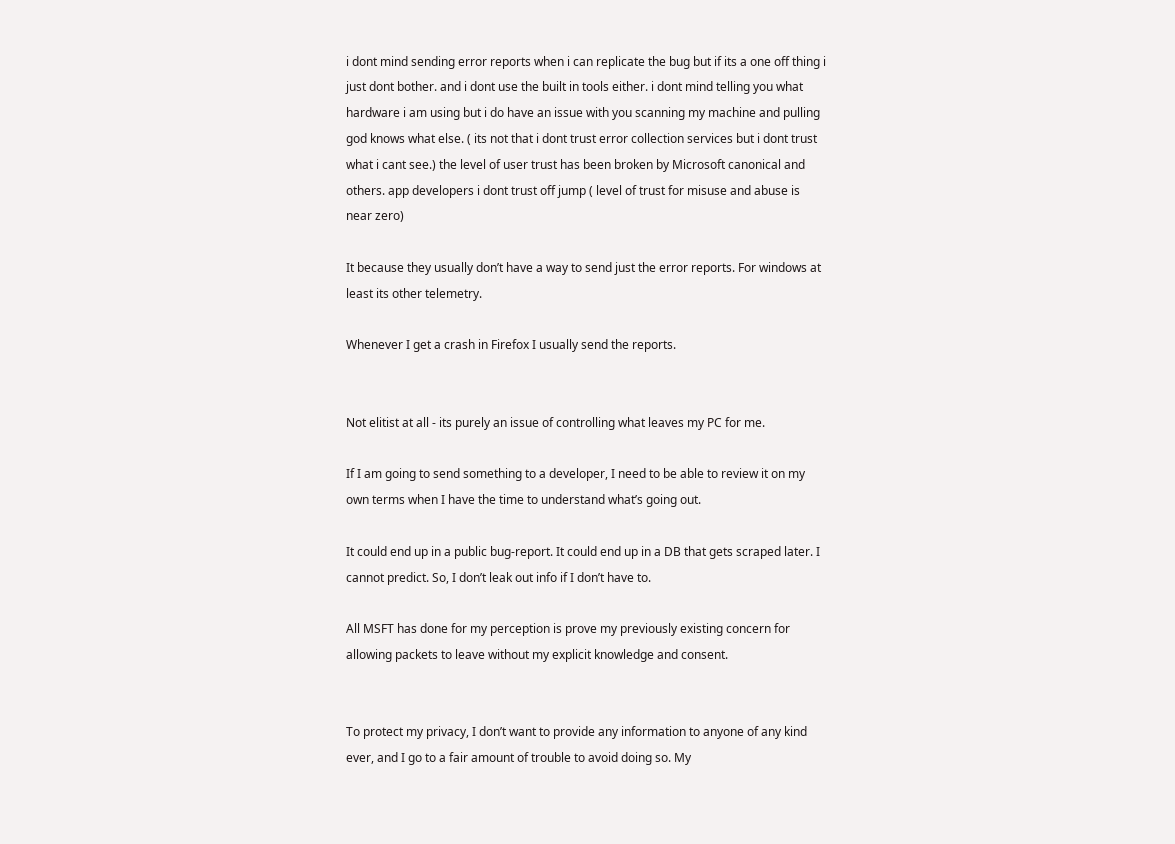i dont mind sending error reports when i can replicate the bug but if its a one off thing i just dont bother. and i dont use the built in tools either. i dont mind telling you what hardware i am using but i do have an issue with you scanning my machine and pulling god knows what else. ( its not that i dont trust error collection services but i dont trust what i cant see.) the level of user trust has been broken by Microsoft canonical and others. app developers i dont trust off jump ( level of trust for misuse and abuse is near zero)

It because they usually don’t have a way to send just the error reports. For windows at least its other telemetry.

Whenever I get a crash in Firefox I usually send the reports.


Not elitist at all - its purely an issue of controlling what leaves my PC for me.

If I am going to send something to a developer, I need to be able to review it on my own terms when I have the time to understand what’s going out.

It could end up in a public bug-report. It could end up in a DB that gets scraped later. I cannot predict. So, I don’t leak out info if I don’t have to.

All MSFT has done for my perception is prove my previously existing concern for allowing packets to leave without my explicit knowledge and consent.


To protect my privacy, I don’t want to provide any information to anyone of any kind ever, and I go to a fair amount of trouble to avoid doing so. My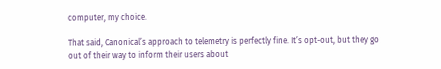computer, my choice.

That said, Canonical’s approach to telemetry is perfectly fine. It’s opt-out, but they go out of their way to inform their users about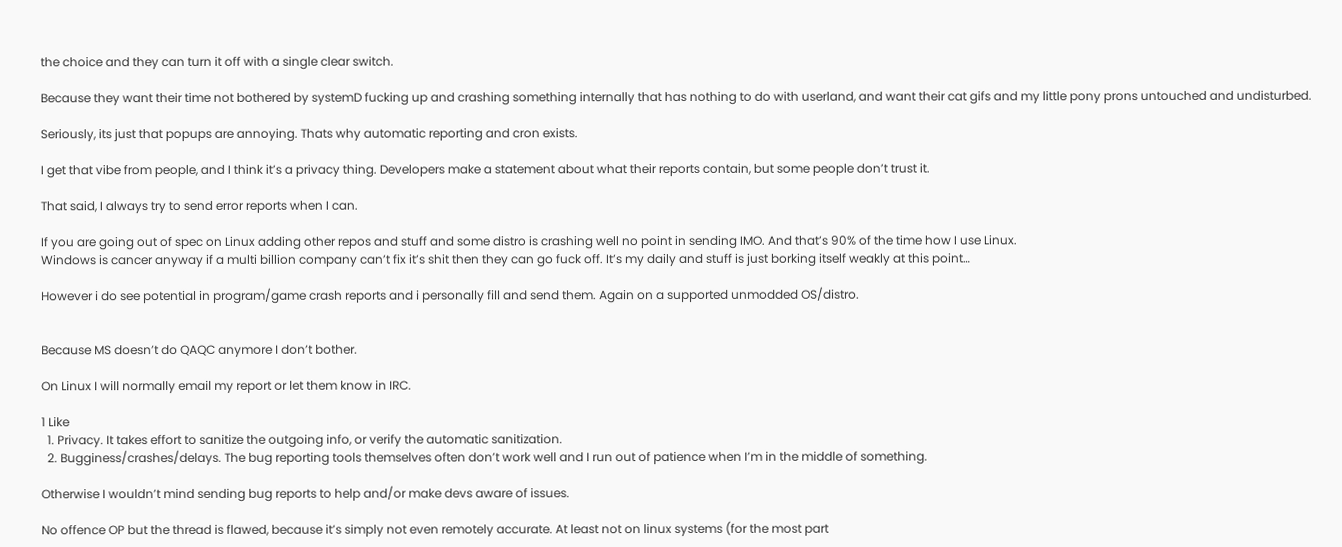the choice and they can turn it off with a single clear switch.

Because they want their time not bothered by systemD fucking up and crashing something internally that has nothing to do with userland, and want their cat gifs and my little pony prons untouched and undisturbed.

Seriously, its just that popups are annoying. Thats why automatic reporting and cron exists.

I get that vibe from people, and I think it’s a privacy thing. Developers make a statement about what their reports contain, but some people don’t trust it.

That said, I always try to send error reports when I can.

If you are going out of spec on Linux adding other repos and stuff and some distro is crashing well no point in sending IMO. And that’s 90% of the time how I use Linux.
Windows is cancer anyway if a multi billion company can’t fix it’s shit then they can go fuck off. It’s my daily and stuff is just borking itself weakly at this point…

However i do see potential in program/game crash reports and i personally fill and send them. Again on a supported unmodded OS/distro.


Because MS doesn’t do QAQC anymore I don’t bother.

On Linux I will normally email my report or let them know in IRC.

1 Like
  1. Privacy. It takes effort to sanitize the outgoing info, or verify the automatic sanitization.
  2. Bugginess/crashes/delays. The bug reporting tools themselves often don’t work well and I run out of patience when I’m in the middle of something.

Otherwise I wouldn’t mind sending bug reports to help and/or make devs aware of issues.

No offence OP but the thread is flawed, because it’s simply not even remotely accurate. At least not on linux systems (for the most part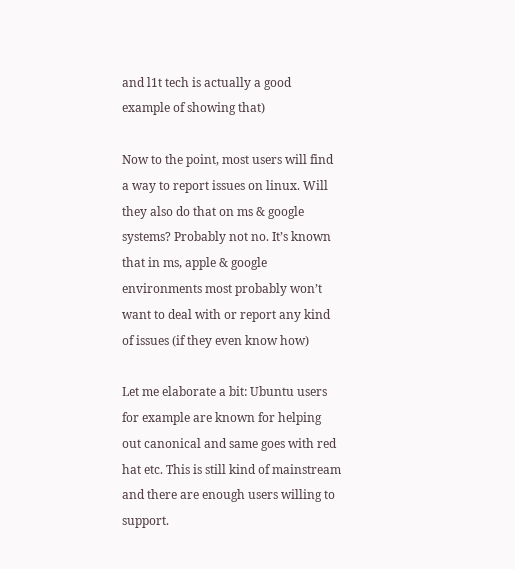and l1t tech is actually a good example of showing that)

Now to the point, most users will find a way to report issues on linux. Will they also do that on ms & google systems? Probably not no. It’s known that in ms, apple & google environments most probably won’t want to deal with or report any kind of issues (if they even know how)

Let me elaborate a bit: Ubuntu users for example are known for helping out canonical and same goes with red hat etc. This is still kind of mainstream and there are enough users willing to support.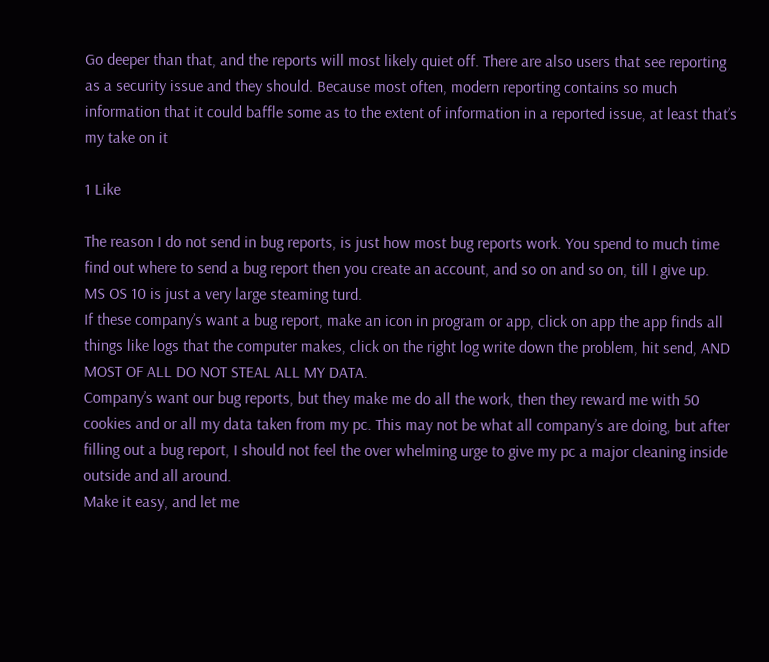Go deeper than that, and the reports will most likely quiet off. There are also users that see reporting as a security issue and they should. Because most often, modern reporting contains so much information that it could baffle some as to the extent of information in a reported issue, at least that’s my take on it

1 Like

The reason I do not send in bug reports, is just how most bug reports work. You spend to much time find out where to send a bug report then you create an account, and so on and so on, till I give up.
MS OS 10 is just a very large steaming turd.
If these company’s want a bug report, make an icon in program or app, click on app the app finds all things like logs that the computer makes, click on the right log write down the problem, hit send, AND MOST OF ALL DO NOT STEAL ALL MY DATA.
Company’s want our bug reports, but they make me do all the work, then they reward me with 50 cookies and or all my data taken from my pc. This may not be what all company’s are doing, but after filling out a bug report, I should not feel the over whelming urge to give my pc a major cleaning inside outside and all around.
Make it easy, and let me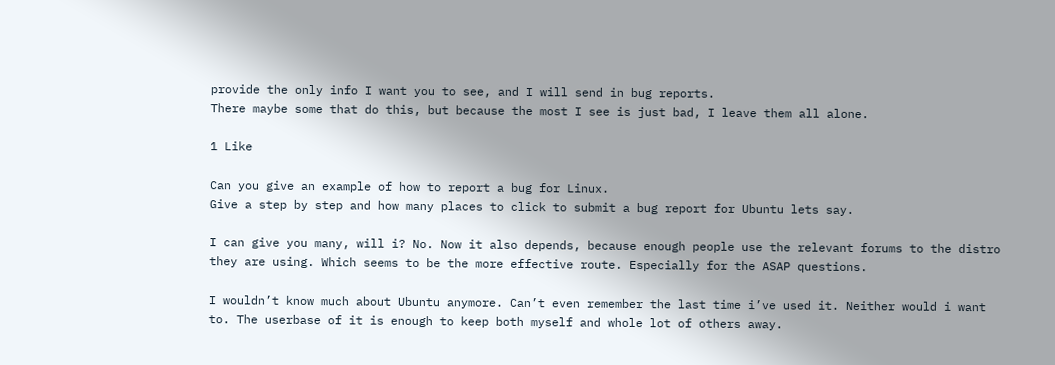provide the only info I want you to see, and I will send in bug reports.
There maybe some that do this, but because the most I see is just bad, I leave them all alone.

1 Like

Can you give an example of how to report a bug for Linux.
Give a step by step and how many places to click to submit a bug report for Ubuntu lets say.

I can give you many, will i? No. Now it also depends, because enough people use the relevant forums to the distro they are using. Which seems to be the more effective route. Especially for the ASAP questions.

I wouldn’t know much about Ubuntu anymore. Can’t even remember the last time i’ve used it. Neither would i want to. The userbase of it is enough to keep both myself and whole lot of others away.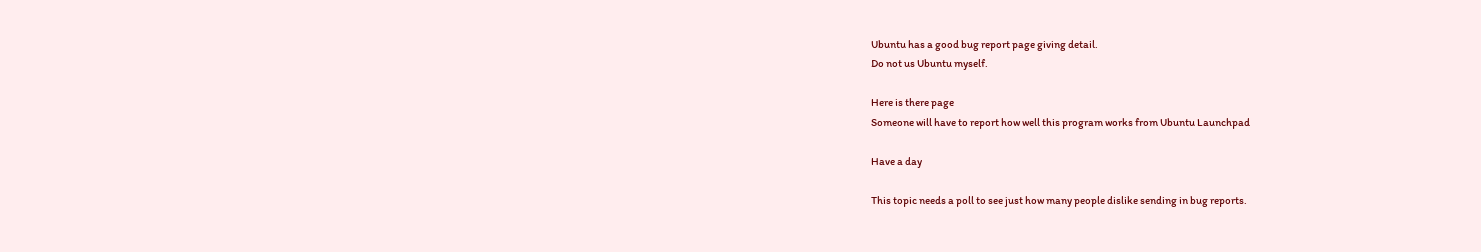Ubuntu has a good bug report page giving detail.
Do not us Ubuntu myself.

Here is there page
Someone will have to report how well this program works from Ubuntu Launchpad

Have a day

This topic needs a poll to see just how many people dislike sending in bug reports.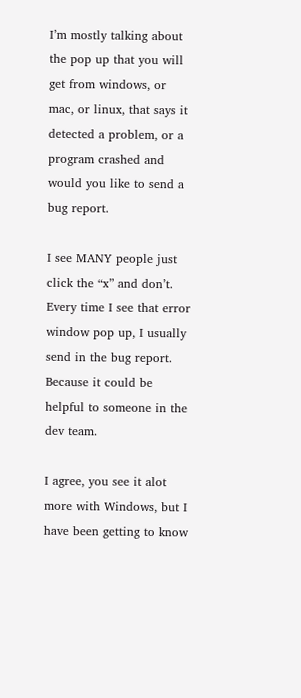I’m mostly talking about the pop up that you will get from windows, or mac, or linux, that says it detected a problem, or a program crashed and would you like to send a bug report.

I see MANY people just click the “x” and don’t. Every time I see that error window pop up, I usually send in the bug report. Because it could be helpful to someone in the dev team.

I agree, you see it alot more with Windows, but I have been getting to know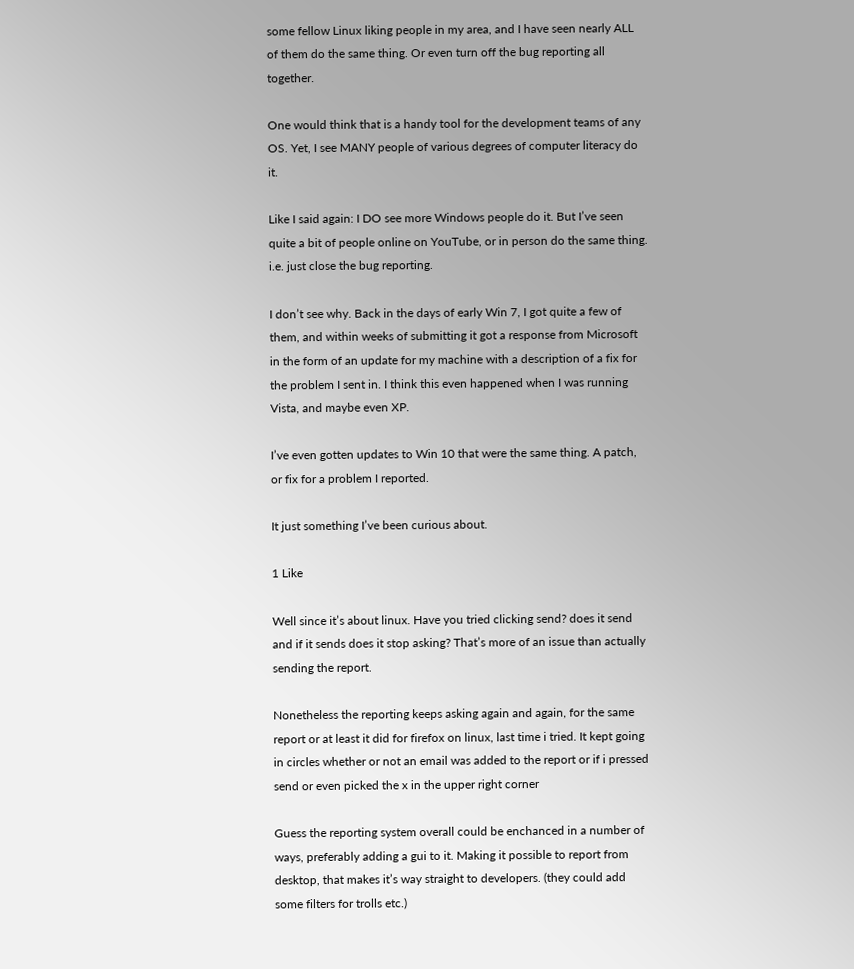some fellow Linux liking people in my area, and I have seen nearly ALL of them do the same thing. Or even turn off the bug reporting all together.

One would think that is a handy tool for the development teams of any OS. Yet, I see MANY people of various degrees of computer literacy do it.

Like I said again: I DO see more Windows people do it. But I’ve seen quite a bit of people online on YouTube, or in person do the same thing. i.e. just close the bug reporting.

I don’t see why. Back in the days of early Win 7, I got quite a few of them, and within weeks of submitting it got a response from Microsoft in the form of an update for my machine with a description of a fix for the problem I sent in. I think this even happened when I was running Vista, and maybe even XP.

I’ve even gotten updates to Win 10 that were the same thing. A patch, or fix for a problem I reported.

It just something I’ve been curious about.

1 Like

Well since it’s about linux. Have you tried clicking send? does it send and if it sends does it stop asking? That’s more of an issue than actually sending the report.

Nonetheless the reporting keeps asking again and again, for the same report or at least it did for firefox on linux, last time i tried. It kept going in circles whether or not an email was added to the report or if i pressed send or even picked the x in the upper right corner

Guess the reporting system overall could be enchanced in a number of ways, preferably adding a gui to it. Making it possible to report from desktop, that makes it’s way straight to developers. (they could add some filters for trolls etc.)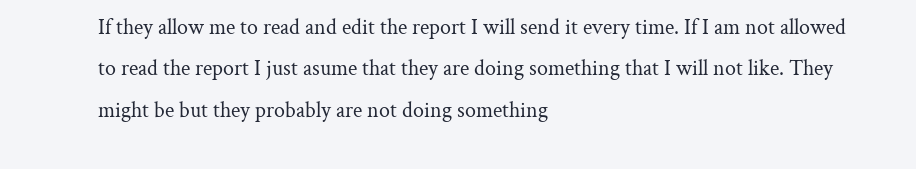If they allow me to read and edit the report I will send it every time. If I am not allowed to read the report I just asume that they are doing something that I will not like. They might be but they probably are not doing something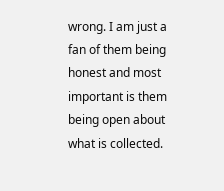wrong. I am just a fan of them being honest and most important is them being open about what is collected.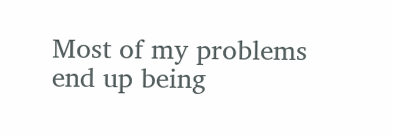Most of my problems end up being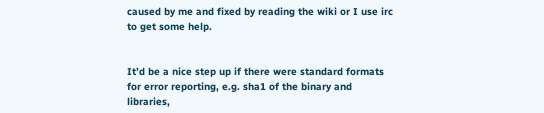caused by me and fixed by reading the wiki or I use irc to get some help.


It’d be a nice step up if there were standard formats for error reporting, e.g. sha1 of the binary and libraries,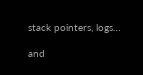stack pointers, logs…

and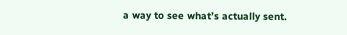a way to see what’s actually sent.